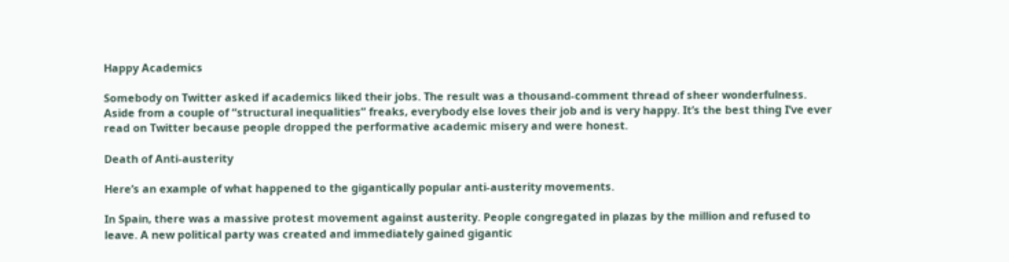Happy Academics

Somebody on Twitter asked if academics liked their jobs. The result was a thousand-comment thread of sheer wonderfulness. Aside from a couple of “structural inequalities” freaks, everybody else loves their job and is very happy. It’s the best thing I’ve ever read on Twitter because people dropped the performative academic misery and were honest.

Death of Anti-austerity

Here’s an example of what happened to the gigantically popular anti-austerity movements.

In Spain, there was a massive protest movement against austerity. People congregated in plazas by the million and refused to leave. A new political party was created and immediately gained gigantic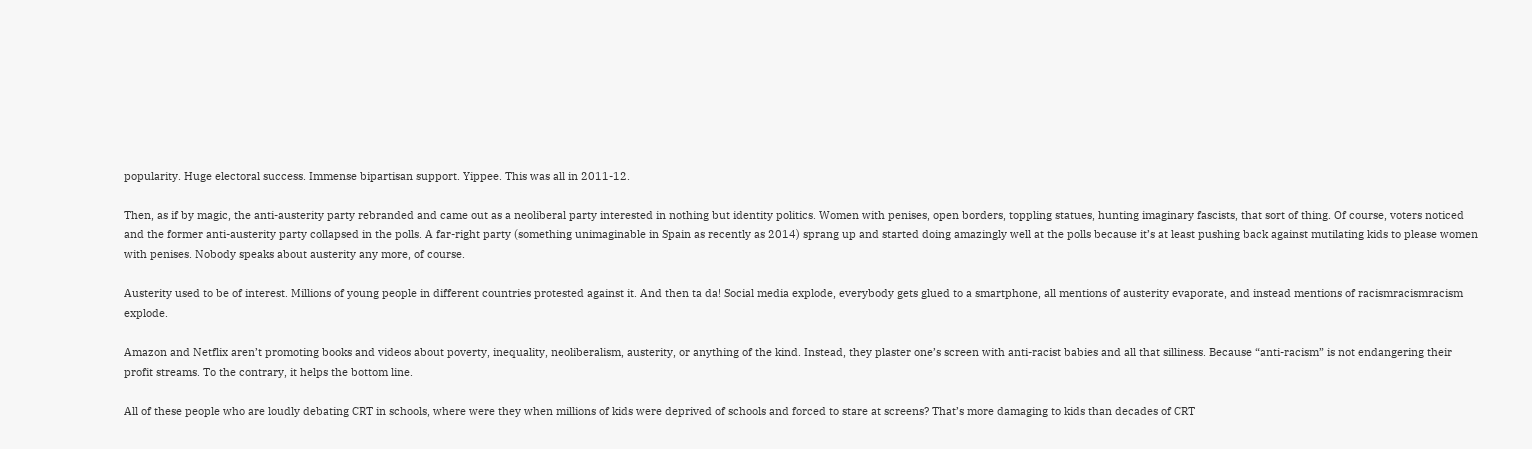popularity. Huge electoral success. Immense bipartisan support. Yippee. This was all in 2011-12.

Then, as if by magic, the anti-austerity party rebranded and came out as a neoliberal party interested in nothing but identity politics. Women with penises, open borders, toppling statues, hunting imaginary fascists, that sort of thing. Of course, voters noticed and the former anti-austerity party collapsed in the polls. A far-right party (something unimaginable in Spain as recently as 2014) sprang up and started doing amazingly well at the polls because it’s at least pushing back against mutilating kids to please women with penises. Nobody speaks about austerity any more, of course.

Austerity used to be of interest. Millions of young people in different countries protested against it. And then ta da! Social media explode, everybody gets glued to a smartphone, all mentions of austerity evaporate, and instead mentions of racismracismracism explode.

Amazon and Netflix aren’t promoting books and videos about poverty, inequality, neoliberalism, austerity, or anything of the kind. Instead, they plaster one’s screen with anti-racist babies and all that silliness. Because “anti-racism” is not endangering their profit streams. To the contrary, it helps the bottom line.

All of these people who are loudly debating CRT in schools, where were they when millions of kids were deprived of schools and forced to stare at screens? That’s more damaging to kids than decades of CRT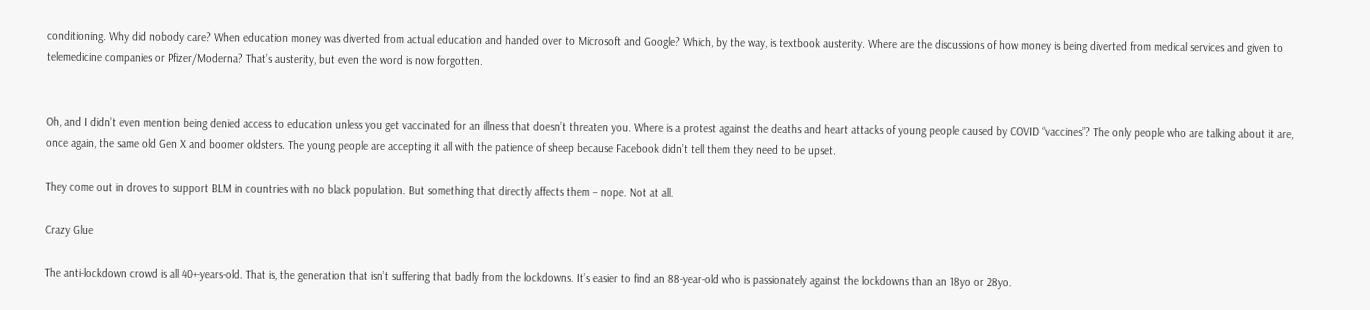conditioning. Why did nobody care? When education money was diverted from actual education and handed over to Microsoft and Google? Which, by the way, is textbook austerity. Where are the discussions of how money is being diverted from medical services and given to telemedicine companies or Pfizer/Moderna? That’s austerity, but even the word is now forgotten.


Oh, and I didn’t even mention being denied access to education unless you get vaccinated for an illness that doesn’t threaten you. Where is a protest against the deaths and heart attacks of young people caused by COVID “vaccines”? The only people who are talking about it are, once again, the same old Gen X and boomer oldsters. The young people are accepting it all with the patience of sheep because Facebook didn’t tell them they need to be upset.

They come out in droves to support BLM in countries with no black population. But something that directly affects them – nope. Not at all.

Crazy Glue

The anti-lockdown crowd is all 40+-years-old. That is, the generation that isn’t suffering that badly from the lockdowns. It’s easier to find an 88-year-old who is passionately against the lockdowns than an 18yo or 28yo.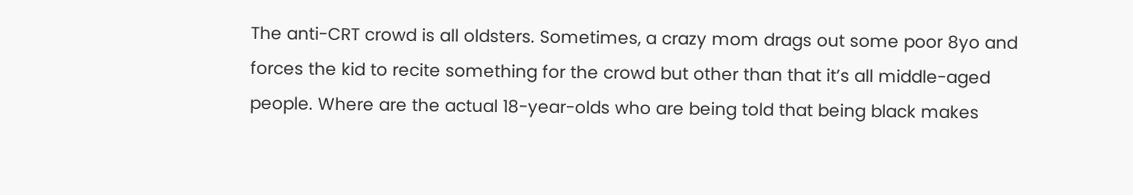The anti-CRT crowd is all oldsters. Sometimes, a crazy mom drags out some poor 8yo and forces the kid to recite something for the crowd but other than that it’s all middle-aged people. Where are the actual 18-year-olds who are being told that being black makes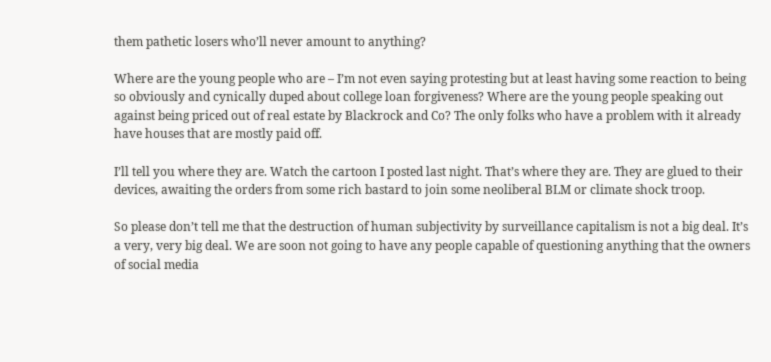them pathetic losers who’ll never amount to anything?

Where are the young people who are – I’m not even saying protesting but at least having some reaction to being so obviously and cynically duped about college loan forgiveness? Where are the young people speaking out against being priced out of real estate by Blackrock and Co? The only folks who have a problem with it already have houses that are mostly paid off.

I’ll tell you where they are. Watch the cartoon I posted last night. That’s where they are. They are glued to their devices, awaiting the orders from some rich bastard to join some neoliberal BLM or climate shock troop.

So please don’t tell me that the destruction of human subjectivity by surveillance capitalism is not a big deal. It’s a very, very big deal. We are soon not going to have any people capable of questioning anything that the owners of social media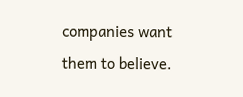companies want them to believe.